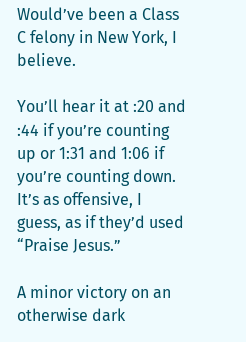Would’ve been a Class C felony in New York, I believe.

You’ll hear it at :20 and :44 if you’re counting up or 1:31 and 1:06 if you’re counting down. It’s as offensive, I guess, as if they’d used “Praise Jesus.”

A minor victory on an otherwise dark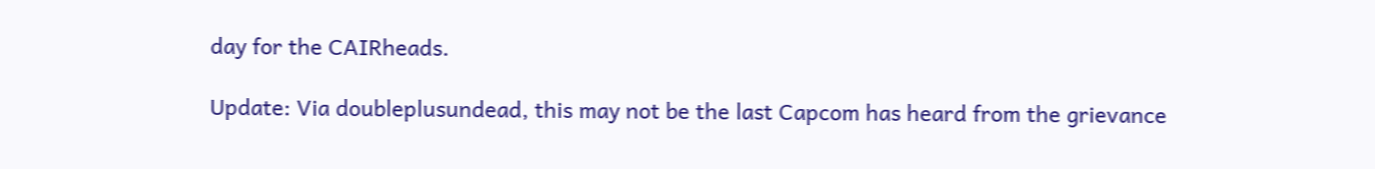day for the CAIRheads.

Update: Via doubleplusundead, this may not be the last Capcom has heard from the grievance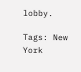lobby.

Tags: New York